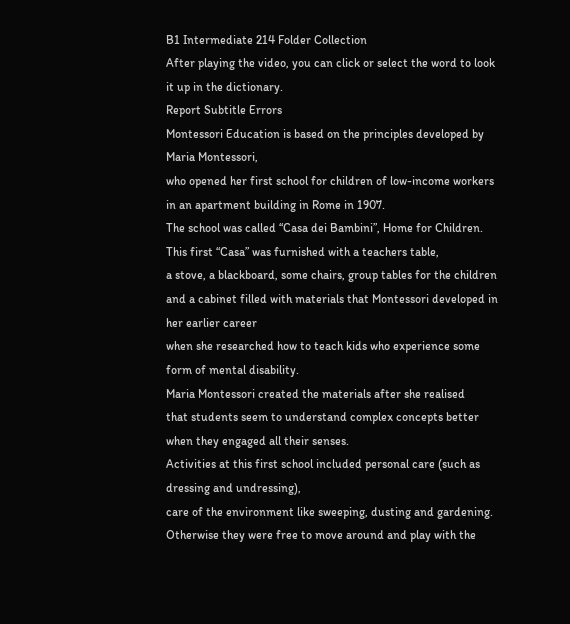B1 Intermediate 214 Folder Collection
After playing the video, you can click or select the word to look it up in the dictionary.
Report Subtitle Errors
Montessori Education is based on the principles developed by Maria Montessori,
who opened her first school for children of low-income workers in an apartment building in Rome in 1907.
The school was called “Casa dei Bambini”, Home for Children.
This first “Casa” was furnished with a teachers table,
a stove, a blackboard, some chairs, group tables for the children
and a cabinet filled with materials that Montessori developed in her earlier career
when she researched how to teach kids who experience some form of mental disability.
Maria Montessori created the materials after she realised
that students seem to understand complex concepts better when they engaged all their senses.
Activities at this first school included personal care (such as dressing and undressing),
care of the environment like sweeping, dusting and gardening.
Otherwise they were free to move around and play with the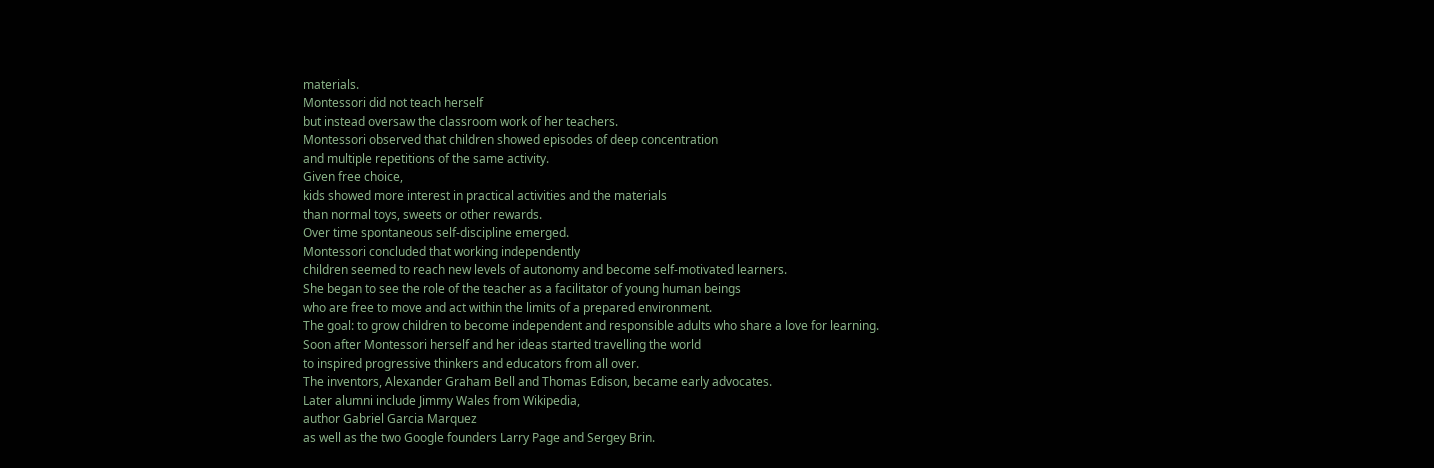materials.
Montessori did not teach herself
but instead oversaw the classroom work of her teachers.
Montessori observed that children showed episodes of deep concentration
and multiple repetitions of the same activity.
Given free choice,
kids showed more interest in practical activities and the materials
than normal toys, sweets or other rewards.
Over time spontaneous self-discipline emerged.
Montessori concluded that working independently
children seemed to reach new levels of autonomy and become self-motivated learners.
She began to see the role of the teacher as a facilitator of young human beings
who are free to move and act within the limits of a prepared environment.
The goal: to grow children to become independent and responsible adults who share a love for learning.
Soon after Montessori herself and her ideas started travelling the world
to inspired progressive thinkers and educators from all over.
The inventors, Alexander Graham Bell and Thomas Edison, became early advocates.
Later alumni include Jimmy Wales from Wikipedia,
author Gabriel Garcia Marquez
as well as the two Google founders Larry Page and Sergey Brin.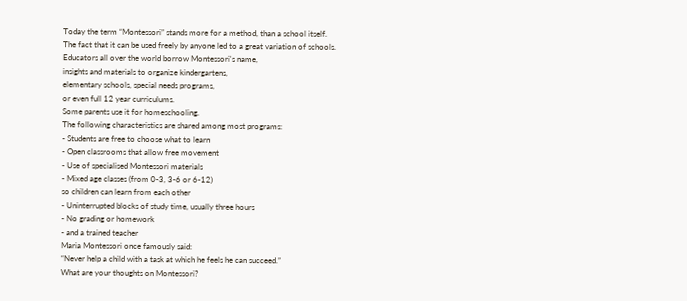Today the term “Montessori” stands more for a method, than a school itself.
The fact that it can be used freely by anyone led to a great variation of schools.
Educators all over the world borrow Montessori's name,
insights and materials to organize kindergartens,
elementary schools, special needs programs,
or even full 12 year curriculums.
Some parents use it for homeschooling.
The following characteristics are shared among most programs:
- Students are free to choose what to learn
- Open classrooms that allow free movement
- Use of specialised Montessori materials
- Mixed age classes (from 0-3, 3-6 or 6-12)
so children can learn from each other
- Uninterrupted blocks of study time, usually three hours
- No grading or homework
- and a trained teacher
Maria Montessori once famously said:
“Never help a child with a task at which he feels he can succeed.”
What are your thoughts on Montessori?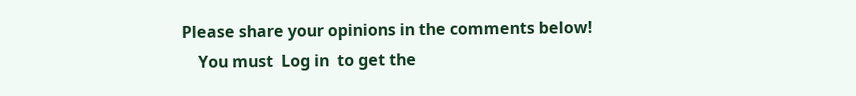Please share your opinions in the comments below!
    You must  Log in  to get the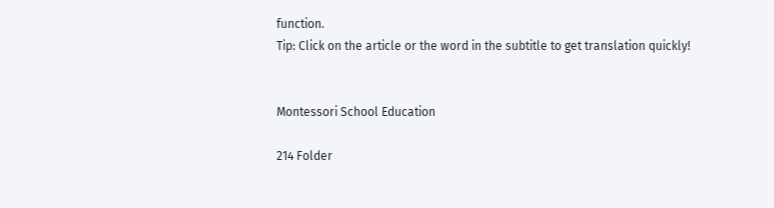function.
Tip: Click on the article or the word in the subtitle to get translation quickly!


Montessori School Education

214 Folder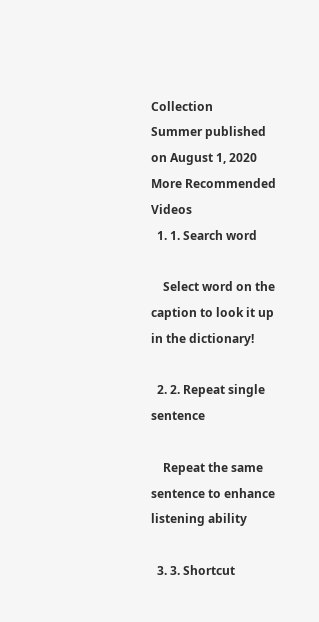Collection
Summer published on August 1, 2020
More Recommended Videos
  1. 1. Search word

    Select word on the caption to look it up in the dictionary!

  2. 2. Repeat single sentence

    Repeat the same sentence to enhance listening ability

  3. 3. Shortcut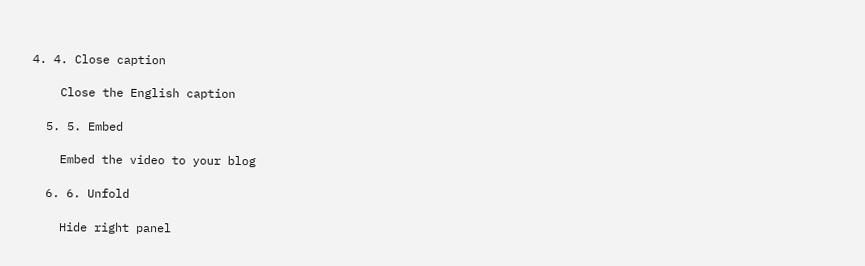4. 4. Close caption

    Close the English caption

  5. 5. Embed

    Embed the video to your blog

  6. 6. Unfold

    Hide right panel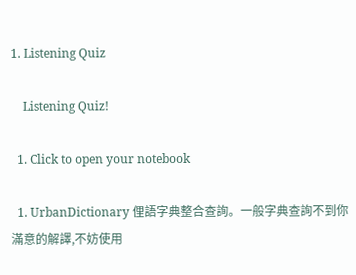1. Listening Quiz

    Listening Quiz!

  1. Click to open your notebook

  1. UrbanDictionary 俚語字典整合查詢。一般字典查詢不到你滿意的解譯,不妨使用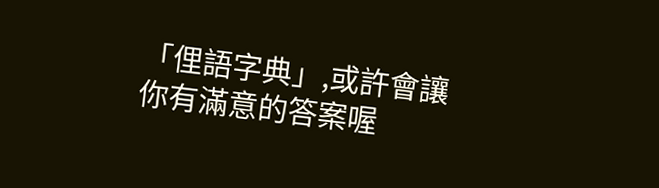「俚語字典」,或許會讓你有滿意的答案喔